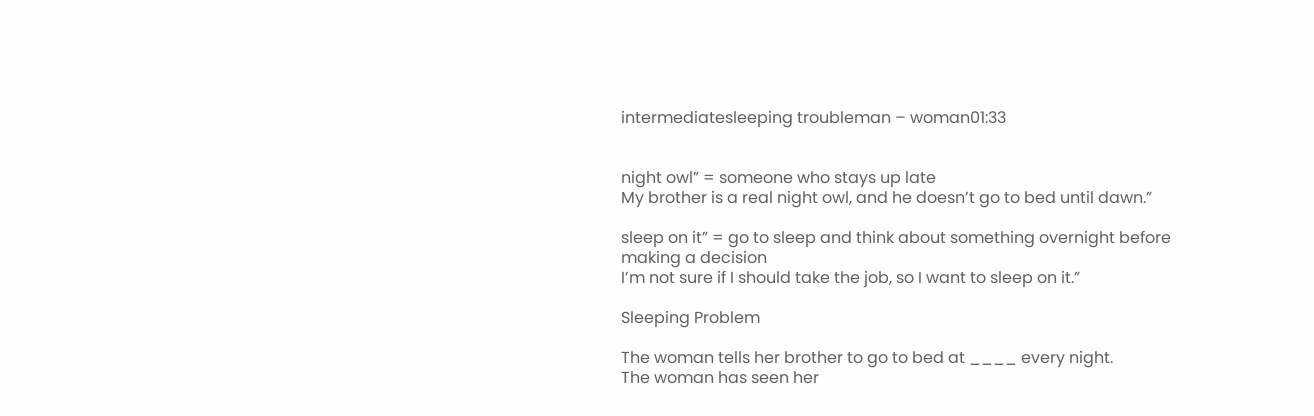intermediatesleeping troubleman – woman01:33


night owl” = someone who stays up late
My brother is a real night owl, and he doesn’t go to bed until dawn.”

sleep on it” = go to sleep and think about something overnight before making a decision
I’m not sure if I should take the job, so I want to sleep on it.”

Sleeping Problem

The woman tells her brother to go to bed at ____ every night.
The woman has seen her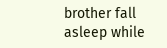brother fall asleep while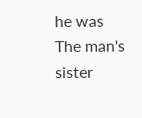he was
The man's sister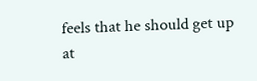feels that he should get up at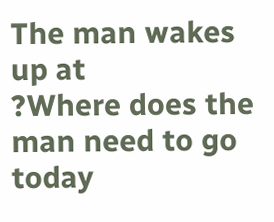The man wakes up at
?Where does the man need to go today